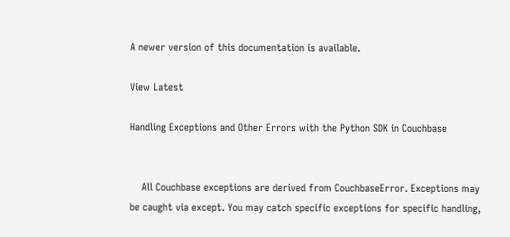A newer version of this documentation is available.

View Latest

Handling Exceptions and Other Errors with the Python SDK in Couchbase


    All Couchbase exceptions are derived from CouchbaseError. Exceptions may be caught via except. You may catch specific exceptions for specific handling,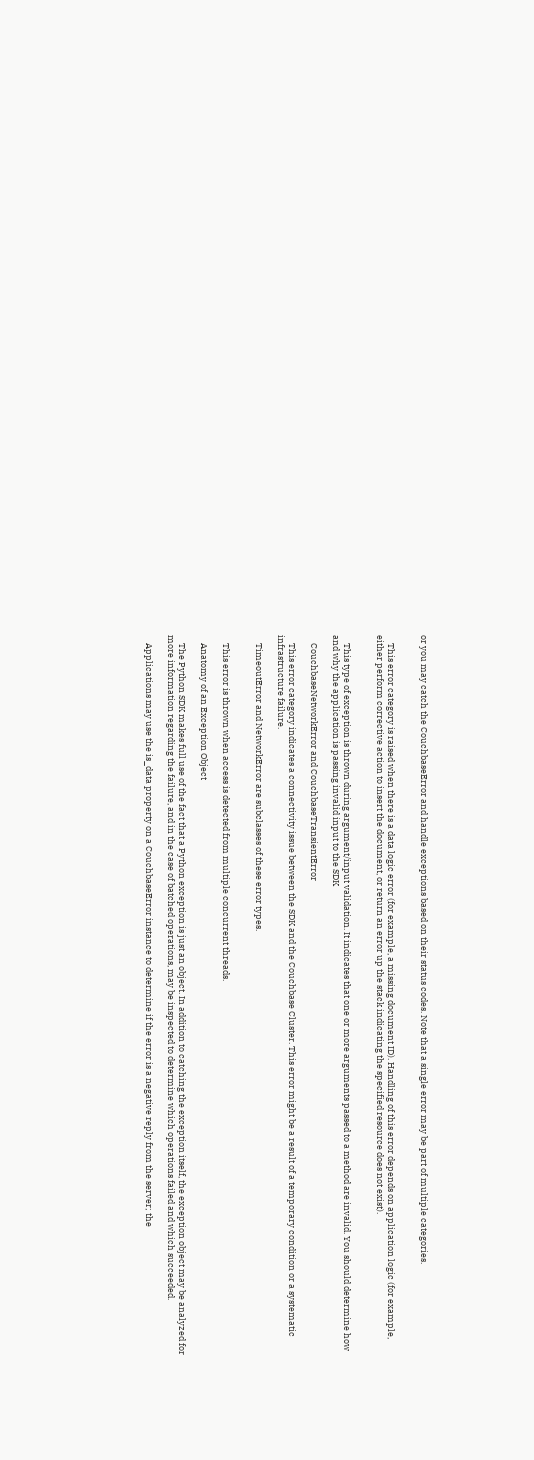or you may catch the CouchbaseError and handle exceptions based on their status codes. Note that a single error may be part of multiple categories.


    This error category is raised when there is a data logic error (for example, a missing document ID). Handling of this error depends on application logic (for example, either perform corrective action to insert the document, or return an error up the stack indicating the specified resource does not exist).


    This type of exception is thrown during argument/input validation. It indicates that one or more arguments passed to a method are invalid. You should determine how and why the application is passing invalid input to the SDK

    CouchbaseNetworkError and CouchbaseTransientError

    This error category indicates a connectivity issue between the SDK and the Couchbase Cluster. This error might be a result of a temporary condition or a systematic infrastructure failure.

    TimeoutError and NetworkError are subclasses of these error types.


    This error is thrown when access is detected from multiple concurrent threads.

    Anatomy of an Exception Object

    The Python SDK makes full use of the fact that a Python exception is just an object. In addition to catching the exception itself, the exception object may be analyzed for more information regarding the failure, and in the case of batched operations, may be inspected to determine which operations failed and which succeeded.

    Applications may use the is_data property on a CouchbaseError instance to determine if the error is a negative reply from the server; the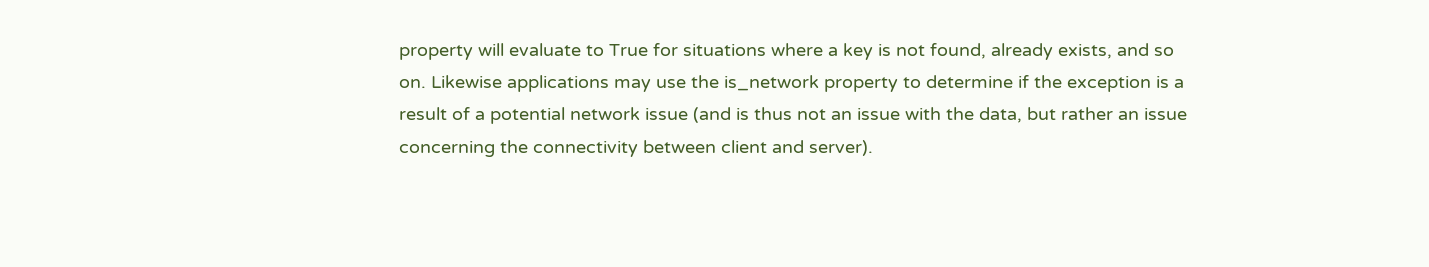property will evaluate to True for situations where a key is not found, already exists, and so on. Likewise applications may use the is_network property to determine if the exception is a result of a potential network issue (and is thus not an issue with the data, but rather an issue concerning the connectivity between client and server).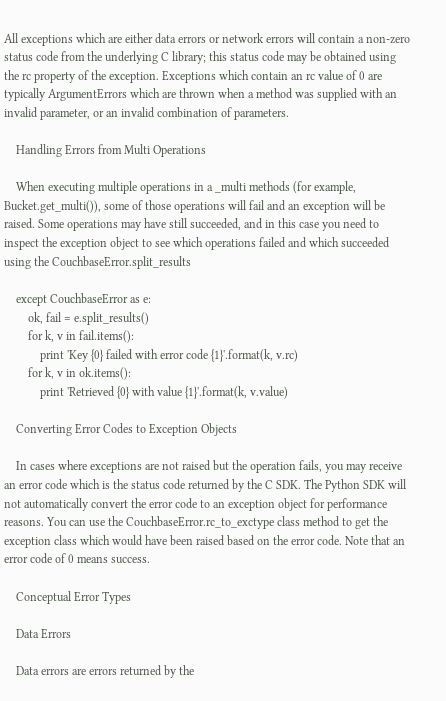All exceptions which are either data errors or network errors will contain a non-zero status code from the underlying C library; this status code may be obtained using the rc property of the exception. Exceptions which contain an rc value of 0 are typically ArgumentErrors which are thrown when a method was supplied with an invalid parameter, or an invalid combination of parameters.

    Handling Errors from Multi Operations

    When executing multiple operations in a _multi methods (for example, Bucket.get_multi()), some of those operations will fail and an exception will be raised. Some operations may have still succeeded, and in this case you need to inspect the exception object to see which operations failed and which succeeded using the CouchbaseError.split_results

    except CouchbaseError as e:
        ok, fail = e.split_results()
        for k, v in fail.items():
            print 'Key {0} failed with error code {1}'.format(k, v.rc)
        for k, v in ok.items():
            print 'Retrieved {0} with value {1}'.format(k, v.value)

    Converting Error Codes to Exception Objects

    In cases where exceptions are not raised but the operation fails, you may receive an error code which is the status code returned by the C SDK. The Python SDK will not automatically convert the error code to an exception object for performance reasons. You can use the CouchbaseError.rc_to_exctype class method to get the exception class which would have been raised based on the error code. Note that an error code of 0 means success.

    Conceptual Error Types

    Data Errors

    Data errors are errors returned by the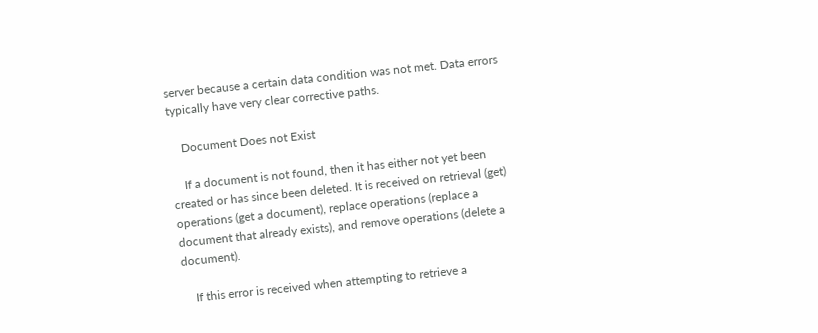server because a certain data condition was not met. Data errors typically have very clear corrective paths.

    Document Does not Exist

    If a document is not found, then it has either not yet been created or has since been deleted. It is received on retrieval (get) operations (get a document), replace operations (replace a document that already exists), and remove operations (delete a document).

    If this error is received when attempting to retrieve a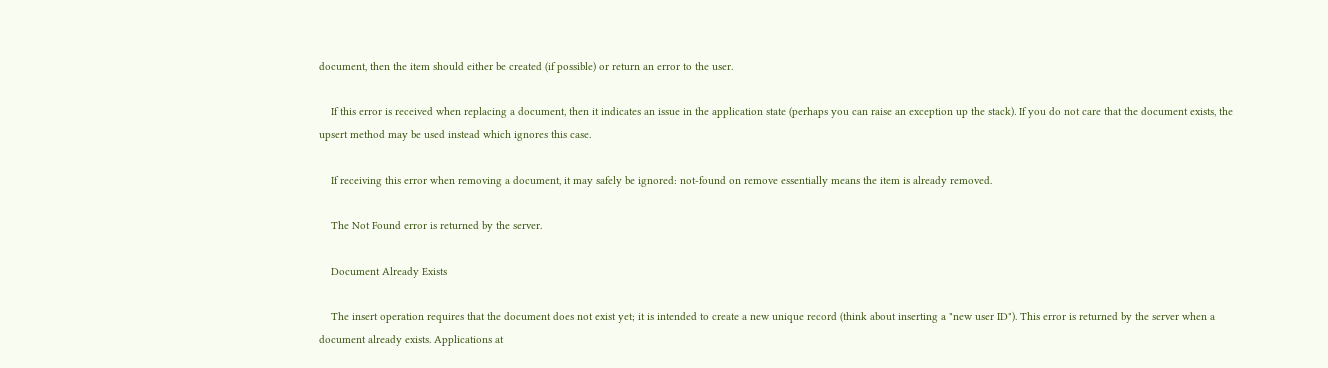document, then the item should either be created (if possible) or return an error to the user.

    If this error is received when replacing a document, then it indicates an issue in the application state (perhaps you can raise an exception up the stack). If you do not care that the document exists, the upsert method may be used instead which ignores this case.

    If receiving this error when removing a document, it may safely be ignored: not-found on remove essentially means the item is already removed.

    The Not Found error is returned by the server.

    Document Already Exists

    The insert operation requires that the document does not exist yet; it is intended to create a new unique record (think about inserting a "new user ID"). This error is returned by the server when a document already exists. Applications at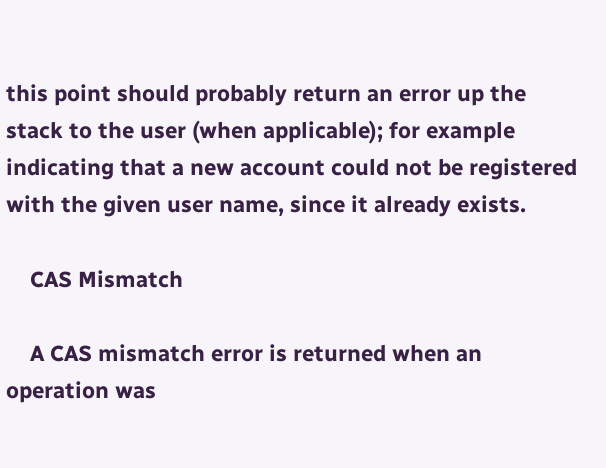this point should probably return an error up the stack to the user (when applicable); for example indicating that a new account could not be registered with the given user name, since it already exists.

    CAS Mismatch

    A CAS mismatch error is returned when an operation was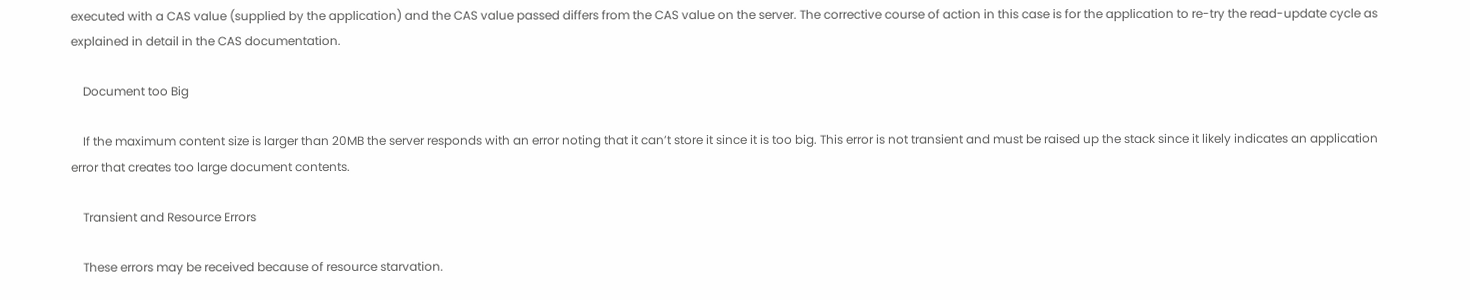executed with a CAS value (supplied by the application) and the CAS value passed differs from the CAS value on the server. The corrective course of action in this case is for the application to re-try the read-update cycle as explained in detail in the CAS documentation.

    Document too Big

    If the maximum content size is larger than 20MB the server responds with an error noting that it can’t store it since it is too big. This error is not transient and must be raised up the stack since it likely indicates an application error that creates too large document contents.

    Transient and Resource Errors

    These errors may be received because of resource starvation.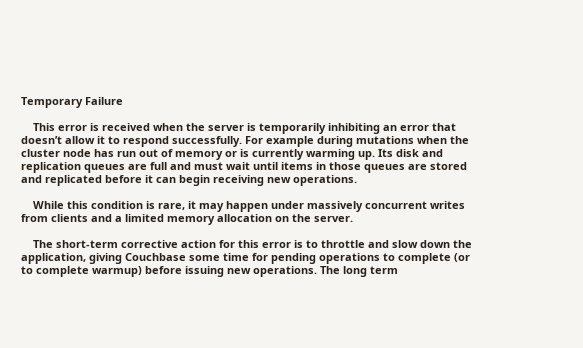Temporary Failure

    This error is received when the server is temporarily inhibiting an error that doesn’t allow it to respond successfully. For example during mutations when the cluster node has run out of memory or is currently warming up. Its disk and replication queues are full and must wait until items in those queues are stored and replicated before it can begin receiving new operations.

    While this condition is rare, it may happen under massively concurrent writes from clients and a limited memory allocation on the server.

    The short-term corrective action for this error is to throttle and slow down the application, giving Couchbase some time for pending operations to complete (or to complete warmup) before issuing new operations. The long term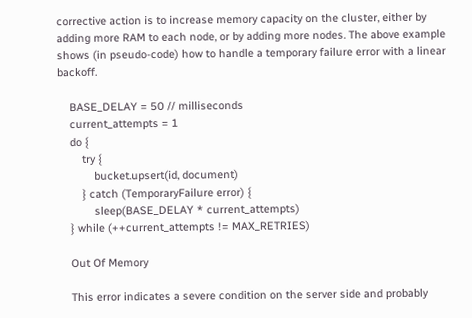corrective action is to increase memory capacity on the cluster, either by adding more RAM to each node, or by adding more nodes. The above example shows (in pseudo-code) how to handle a temporary failure error with a linear backoff.

    BASE_DELAY = 50 // milliseconds
    current_attempts = 1
    do {
        try {
            bucket.upsert(id, document)
        } catch (TemporaryFailure error) {
            sleep(BASE_DELAY * current_attempts)
    } while (++current_attempts != MAX_RETRIES)

    Out Of Memory

    This error indicates a severe condition on the server side and probably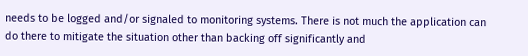needs to be logged and/or signaled to monitoring systems. There is not much the application can do there to mitigate the situation other than backing off significantly and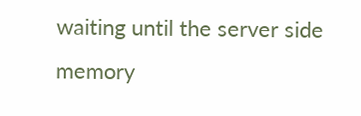waiting until the server side memory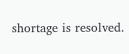shortage is resolved.